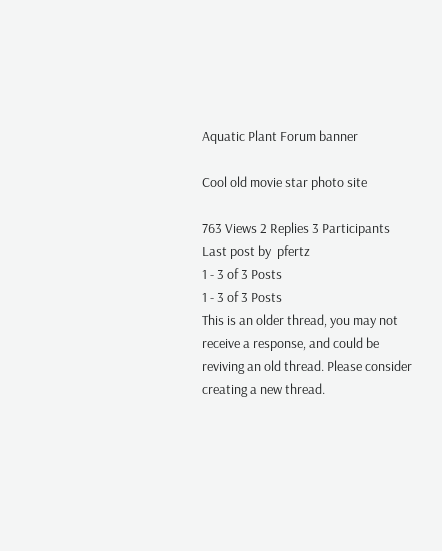Aquatic Plant Forum banner

Cool old movie star photo site

763 Views 2 Replies 3 Participants Last post by  pfertz
1 - 3 of 3 Posts
1 - 3 of 3 Posts
This is an older thread, you may not receive a response, and could be reviving an old thread. Please consider creating a new thread.